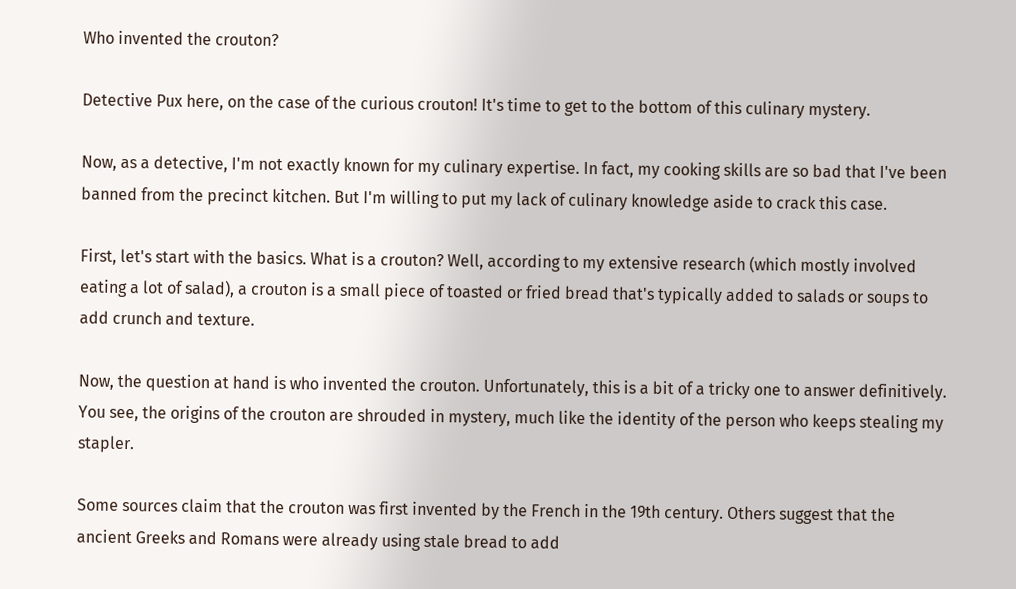Who invented the crouton?

Detective Pux here, on the case of the curious crouton! It's time to get to the bottom of this culinary mystery.

Now, as a detective, I'm not exactly known for my culinary expertise. In fact, my cooking skills are so bad that I've been banned from the precinct kitchen. But I'm willing to put my lack of culinary knowledge aside to crack this case.

First, let's start with the basics. What is a crouton? Well, according to my extensive research (which mostly involved eating a lot of salad), a crouton is a small piece of toasted or fried bread that's typically added to salads or soups to add crunch and texture.

Now, the question at hand is who invented the crouton. Unfortunately, this is a bit of a tricky one to answer definitively. You see, the origins of the crouton are shrouded in mystery, much like the identity of the person who keeps stealing my stapler.

Some sources claim that the crouton was first invented by the French in the 19th century. Others suggest that the ancient Greeks and Romans were already using stale bread to add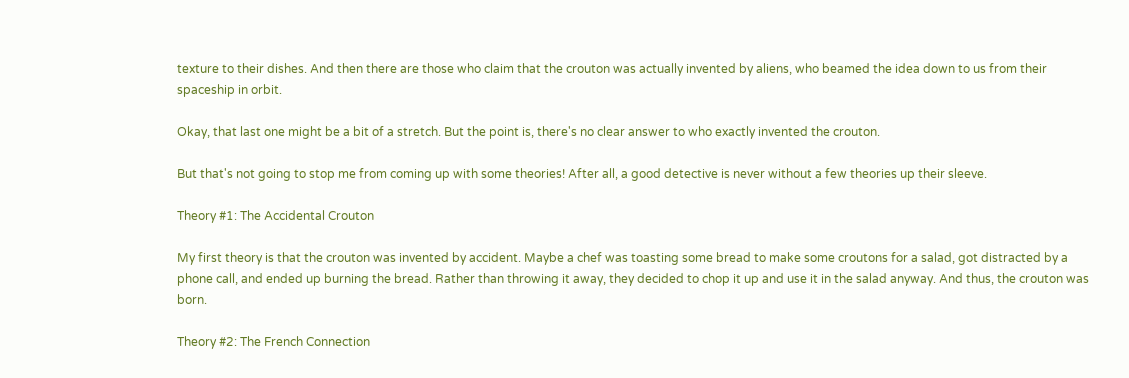texture to their dishes. And then there are those who claim that the crouton was actually invented by aliens, who beamed the idea down to us from their spaceship in orbit.

Okay, that last one might be a bit of a stretch. But the point is, there's no clear answer to who exactly invented the crouton.

But that's not going to stop me from coming up with some theories! After all, a good detective is never without a few theories up their sleeve.

Theory #1: The Accidental Crouton

My first theory is that the crouton was invented by accident. Maybe a chef was toasting some bread to make some croutons for a salad, got distracted by a phone call, and ended up burning the bread. Rather than throwing it away, they decided to chop it up and use it in the salad anyway. And thus, the crouton was born.

Theory #2: The French Connection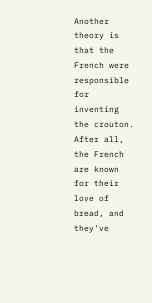Another theory is that the French were responsible for inventing the crouton. After all, the French are known for their love of bread, and they've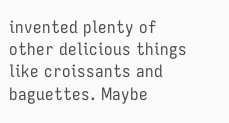invented plenty of other delicious things like croissants and baguettes. Maybe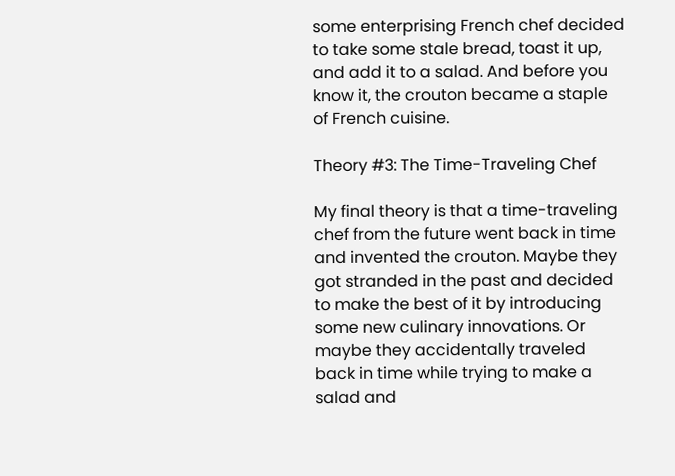some enterprising French chef decided to take some stale bread, toast it up, and add it to a salad. And before you know it, the crouton became a staple of French cuisine.

Theory #3: The Time-Traveling Chef

My final theory is that a time-traveling chef from the future went back in time and invented the crouton. Maybe they got stranded in the past and decided to make the best of it by introducing some new culinary innovations. Or maybe they accidentally traveled back in time while trying to make a salad and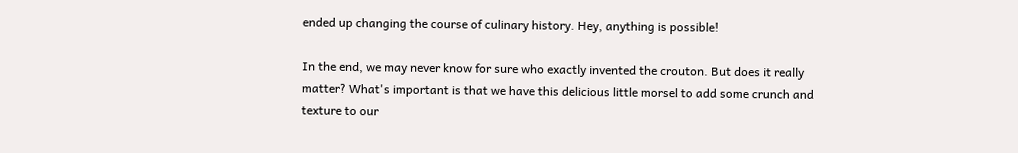ended up changing the course of culinary history. Hey, anything is possible!

In the end, we may never know for sure who exactly invented the crouton. But does it really matter? What's important is that we have this delicious little morsel to add some crunch and texture to our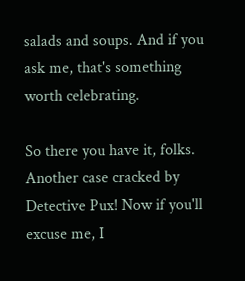salads and soups. And if you ask me, that's something worth celebrating.

So there you have it, folks. Another case cracked by Detective Pux! Now if you'll excuse me, I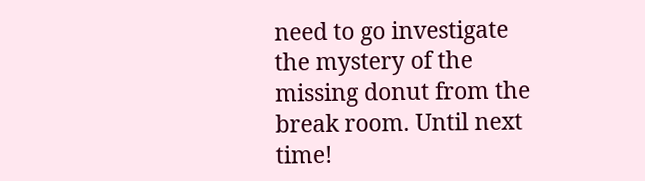need to go investigate the mystery of the missing donut from the break room. Until next time!